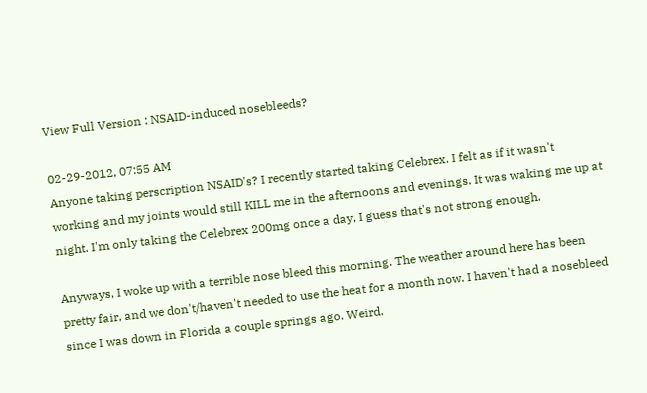View Full Version : NSAID-induced nosebleeds?

02-29-2012, 07:55 AM
Anyone taking perscription NSAID's? I recently started taking Celebrex. I felt as if it wasn't working and my joints would still KILL me in the afternoons and evenings. It was waking me up at night. I'm only taking the Celebrex 200mg once a day, I guess that's not strong enough.

Anyways, I woke up with a terrible nose bleed this morning. The weather around here has been pretty fair, and we don't/haven't needed to use the heat for a month now. I haven't had a nosebleed since I was down in Florida a couple springs ago. Weird.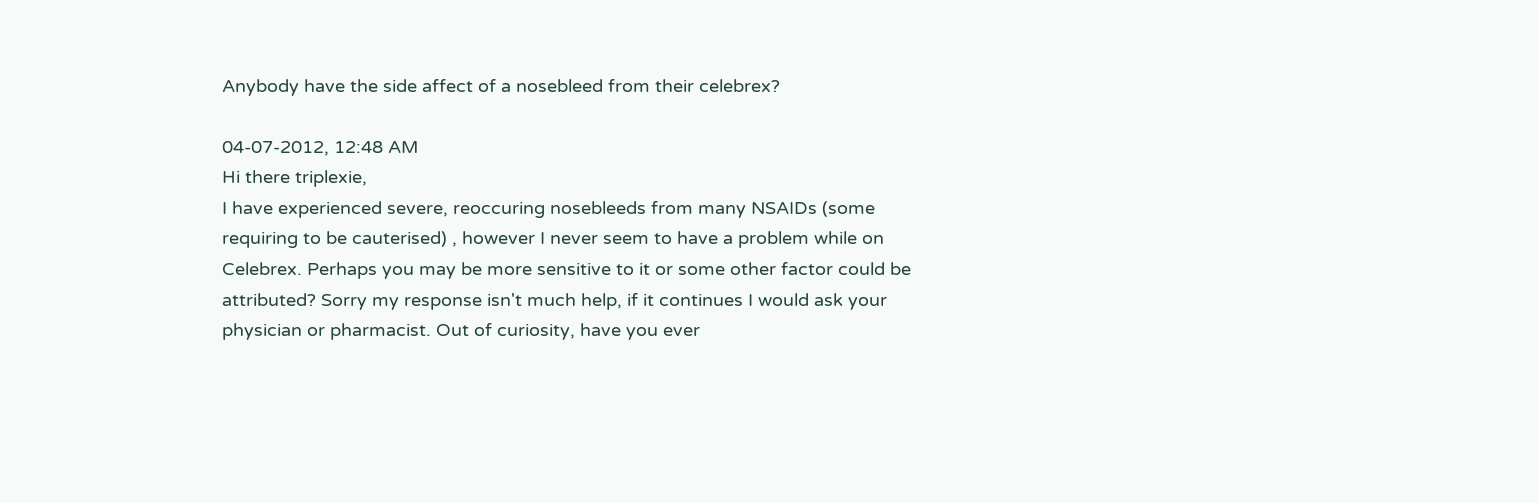Anybody have the side affect of a nosebleed from their celebrex?

04-07-2012, 12:48 AM
Hi there triplexie,
I have experienced severe, reoccuring nosebleeds from many NSAIDs (some requiring to be cauterised) , however I never seem to have a problem while on Celebrex. Perhaps you may be more sensitive to it or some other factor could be attributed? Sorry my response isn't much help, if it continues I would ask your physician or pharmacist. Out of curiosity, have you ever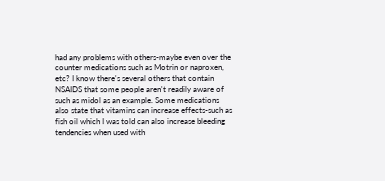had any problems with others-maybe even over the counter medications such as Motrin or naproxen, etc? I know there's several others that contain NSAIDS that some people aren't readily aware of such as midol as an example. Some medications also state that vitamins can increase effects-such as fish oil which I was told can also increase bleeding tendencies when used with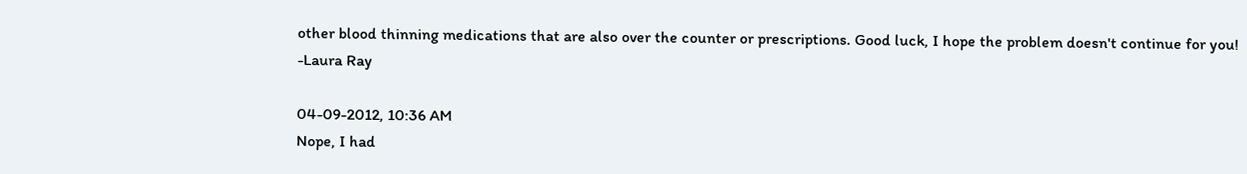other blood thinning medications that are also over the counter or prescriptions. Good luck, I hope the problem doesn't continue for you!
-Laura Ray

04-09-2012, 10:36 AM
Nope, I had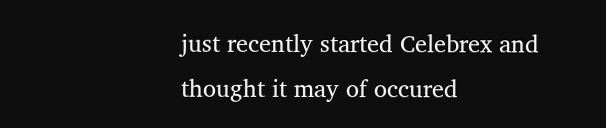just recently started Celebrex and thought it may of occured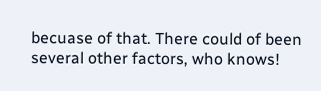becuase of that. There could of been several other factors, who knows!